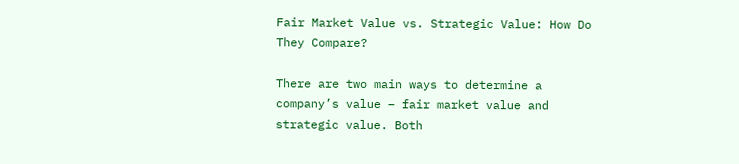Fair Market Value vs. Strategic Value: How Do They Compare?

There are two main ways to determine a company’s value – fair market value and strategic value. Both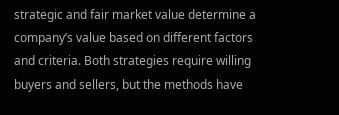strategic and fair market value determine a company’s value based on different factors and criteria. Both strategies require willing buyers and sellers, but the methods have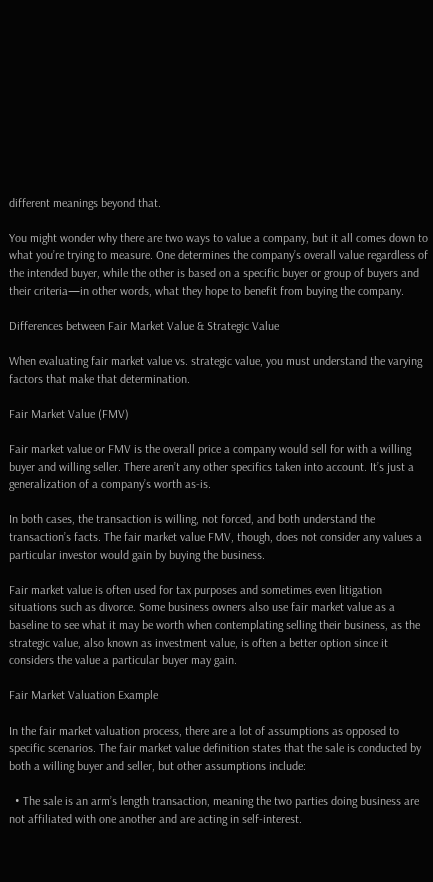different meanings beyond that.

You might wonder why there are two ways to value a company, but it all comes down to what you’re trying to measure. One determines the company’s overall value regardless of the intended buyer, while the other is based on a specific buyer or group of buyers and their criteria—in other words, what they hope to benefit from buying the company.

Differences between Fair Market Value & Strategic Value

When evaluating fair market value vs. strategic value, you must understand the varying factors that make that determination.

Fair Market Value (FMV)

Fair market value or FMV is the overall price a company would sell for with a willing buyer and willing seller. There aren’t any other specifics taken into account. It’s just a generalization of a company’s worth as-is.

In both cases, the transaction is willing, not forced, and both understand the transaction’s facts. The fair market value FMV, though, does not consider any values a particular investor would gain by buying the business.

Fair market value is often used for tax purposes and sometimes even litigation situations such as divorce. Some business owners also use fair market value as a baseline to see what it may be worth when contemplating selling their business, as the strategic value, also known as investment value, is often a better option since it considers the value a particular buyer may gain.

Fair Market Valuation Example

In the fair market valuation process, there are a lot of assumptions as opposed to specific scenarios. The fair market value definition states that the sale is conducted by both a willing buyer and seller, but other assumptions include:

  • The sale is an arm’s length transaction, meaning the two parties doing business are not affiliated with one another and are acting in self-interest.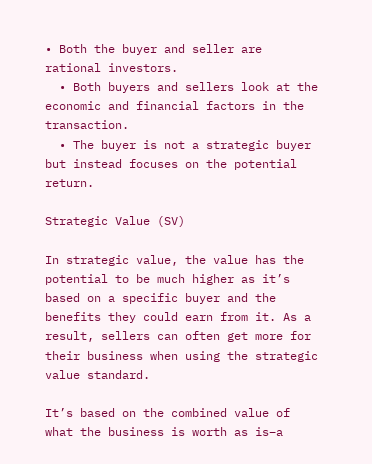• Both the buyer and seller are rational investors.
  • Both buyers and sellers look at the economic and financial factors in the transaction.
  • The buyer is not a strategic buyer but instead focuses on the potential return.

Strategic Value (SV)

In strategic value, the value has the potential to be much higher as it’s based on a specific buyer and the benefits they could earn from it. As a result, sellers can often get more for their business when using the strategic value standard.

It’s based on the combined value of what the business is worth as is–a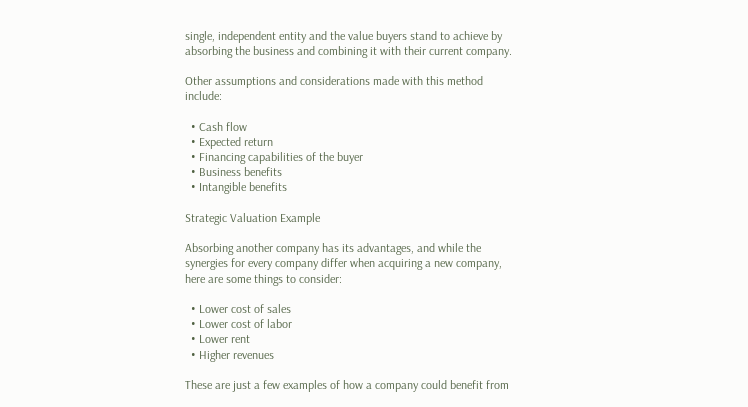single, independent entity and the value buyers stand to achieve by absorbing the business and combining it with their current company.

Other assumptions and considerations made with this method include:

  • Cash flow
  • Expected return
  • Financing capabilities of the buyer
  • Business benefits
  • Intangible benefits

Strategic Valuation Example

Absorbing another company has its advantages, and while the synergies for every company differ when acquiring a new company, here are some things to consider:

  • Lower cost of sales
  • Lower cost of labor
  • Lower rent
  • Higher revenues

These are just a few examples of how a company could benefit from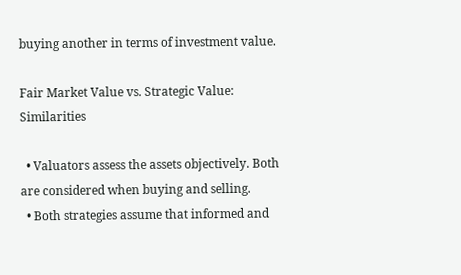buying another in terms of investment value.

Fair Market Value vs. Strategic Value: Similarities

  • Valuators assess the assets objectively. Both are considered when buying and selling.
  • Both strategies assume that informed and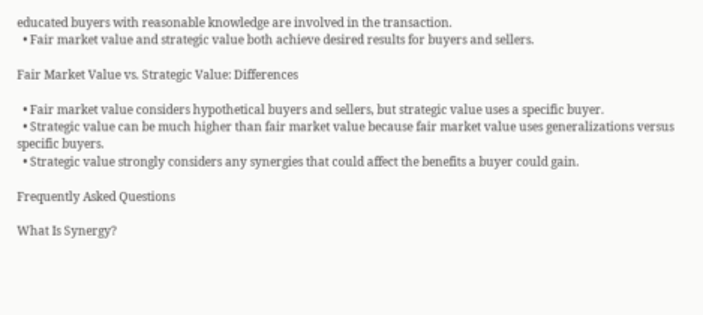educated buyers with reasonable knowledge are involved in the transaction.
  • Fair market value and strategic value both achieve desired results for buyers and sellers.

Fair Market Value vs. Strategic Value: Differences

  • Fair market value considers hypothetical buyers and sellers, but strategic value uses a specific buyer.
  • Strategic value can be much higher than fair market value because fair market value uses generalizations versus specific buyers.
  • Strategic value strongly considers any synergies that could affect the benefits a buyer could gain.

Frequently Asked Questions

What Is Synergy?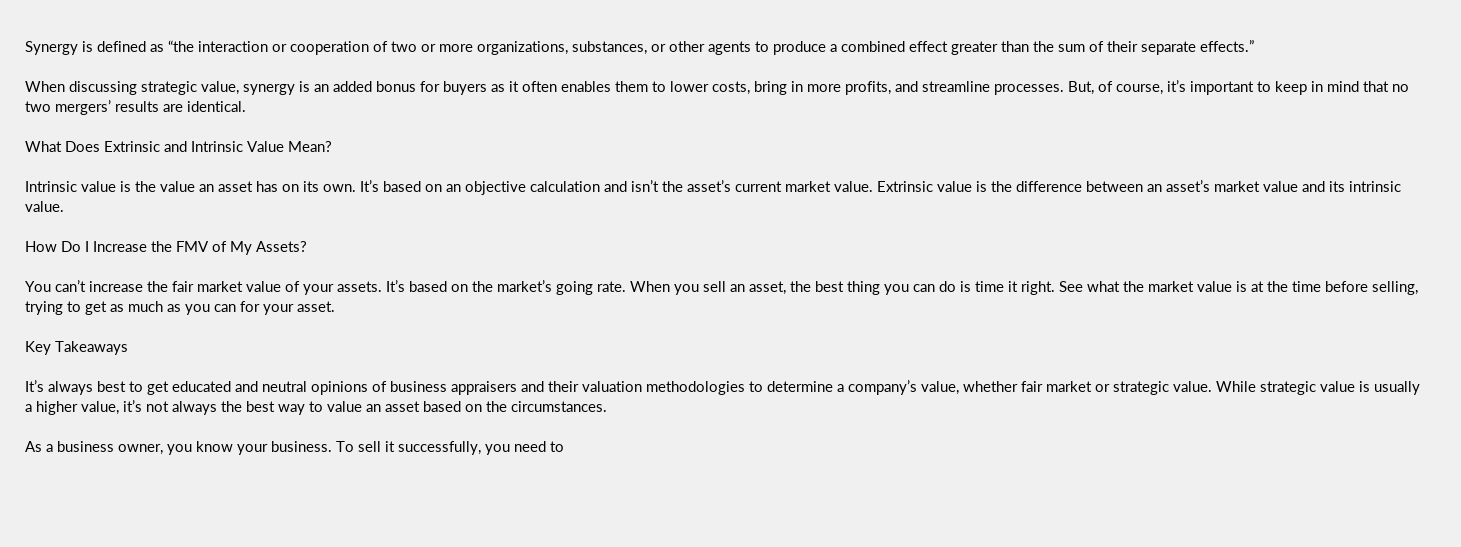Synergy is defined as “the interaction or cooperation of two or more organizations, substances, or other agents to produce a combined effect greater than the sum of their separate effects.”

When discussing strategic value, synergy is an added bonus for buyers as it often enables them to lower costs, bring in more profits, and streamline processes. But, of course, it’s important to keep in mind that no two mergers’ results are identical.

What Does Extrinsic and Intrinsic Value Mean?

Intrinsic value is the value an asset has on its own. It’s based on an objective calculation and isn’t the asset’s current market value. Extrinsic value is the difference between an asset’s market value and its intrinsic value.

How Do I Increase the FMV of My Assets?

You can’t increase the fair market value of your assets. It’s based on the market’s going rate. When you sell an asset, the best thing you can do is time it right. See what the market value is at the time before selling, trying to get as much as you can for your asset.

Key Takeaways

It’s always best to get educated and neutral opinions of business appraisers and their valuation methodologies to determine a company’s value, whether fair market or strategic value. While strategic value is usually a higher value, it’s not always the best way to value an asset based on the circumstances.

As a business owner, you know your business. To sell it successfully, you need to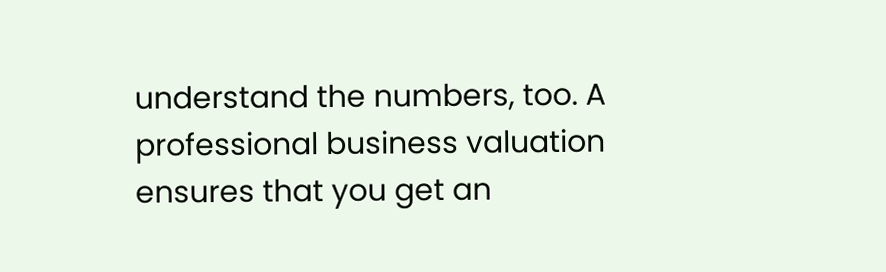understand the numbers, too. A professional business valuation ensures that you get an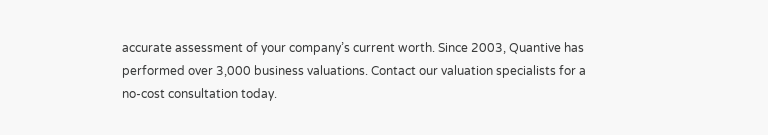accurate assessment of your company’s current worth. Since 2003, Quantive has performed over 3,000 business valuations. Contact our valuation specialists for a no-cost consultation today.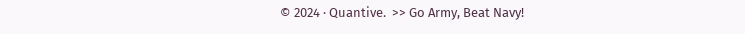© 2024 · Quantive.  >> Go Army, Beat Navy!